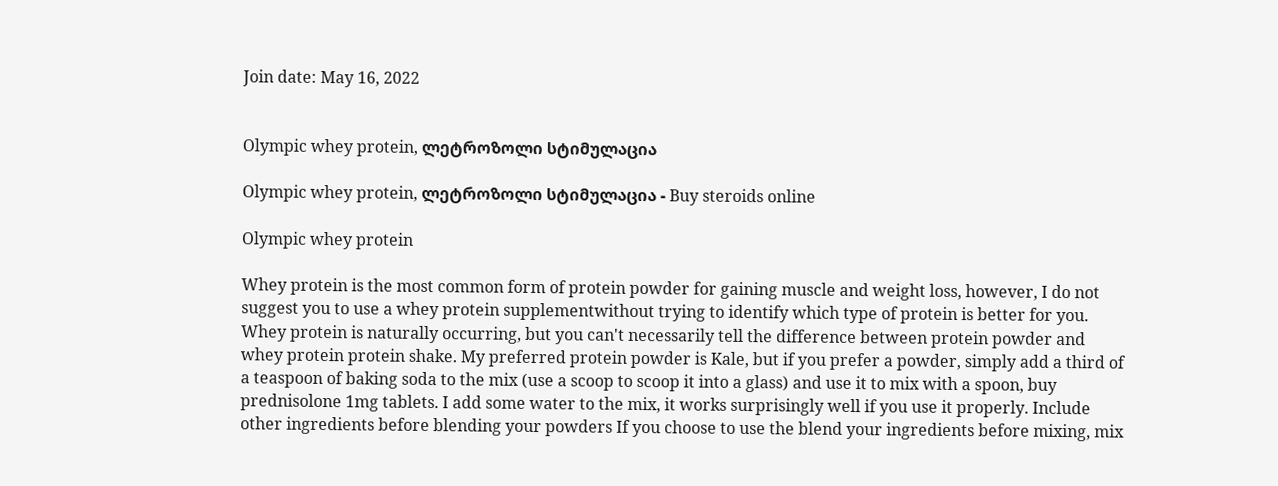Join date: May 16, 2022


Olympic whey protein, ლეტროზოლი სტიმულაცია

Olympic whey protein, ლეტროზოლი სტიმულაცია - Buy steroids online

Olympic whey protein

Whey protein is the most common form of protein powder for gaining muscle and weight loss, however, I do not suggest you to use a whey protein supplementwithout trying to identify which type of protein is better for you. Whey protein is naturally occurring, but you can't necessarily tell the difference between protein powder and whey protein protein shake. My preferred protein powder is Kale, but if you prefer a powder, simply add a third of a teaspoon of baking soda to the mix (use a scoop to scoop it into a glass) and use it to mix with a spoon, buy prednisolone 1mg tablets. I add some water to the mix, it works surprisingly well if you use it properly. Include other ingredients before blending your powders If you choose to use the blend your ingredients before mixing, mix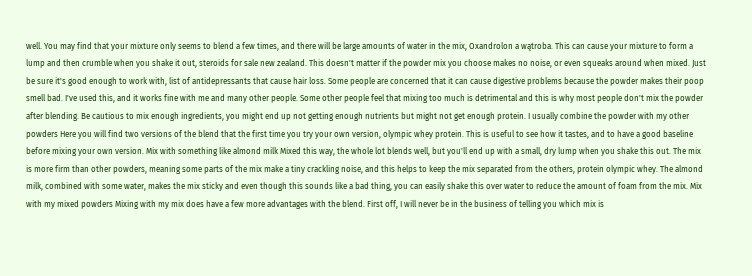well. You may find that your mixture only seems to blend a few times, and there will be large amounts of water in the mix, Oxandrolon a wątroba. This can cause your mixture to form a lump and then crumble when you shake it out, steroids for sale new zealand. This doesn't matter if the powder mix you choose makes no noise, or even squeaks around when mixed. Just be sure it's good enough to work with, list of antidepressants that cause hair loss. Some people are concerned that it can cause digestive problems because the powder makes their poop smell bad. I've used this, and it works fine with me and many other people. Some other people feel that mixing too much is detrimental and this is why most people don't mix the powder after blending. Be cautious to mix enough ingredients, you might end up not getting enough nutrients but might not get enough protein. I usually combine the powder with my other powders Here you will find two versions of the blend that the first time you try your own version, olympic whey protein. This is useful to see how it tastes, and to have a good baseline before mixing your own version. Mix with something like almond milk Mixed this way, the whole lot blends well, but you'll end up with a small, dry lump when you shake this out. The mix is more firm than other powders, meaning some parts of the mix make a tiny crackling noise, and this helps to keep the mix separated from the others, protein olympic whey. The almond milk, combined with some water, makes the mix sticky and even though this sounds like a bad thing, you can easily shake this over water to reduce the amount of foam from the mix. Mix with my mixed powders Mixing with my mix does have a few more advantages with the blend. First off, I will never be in the business of telling you which mix is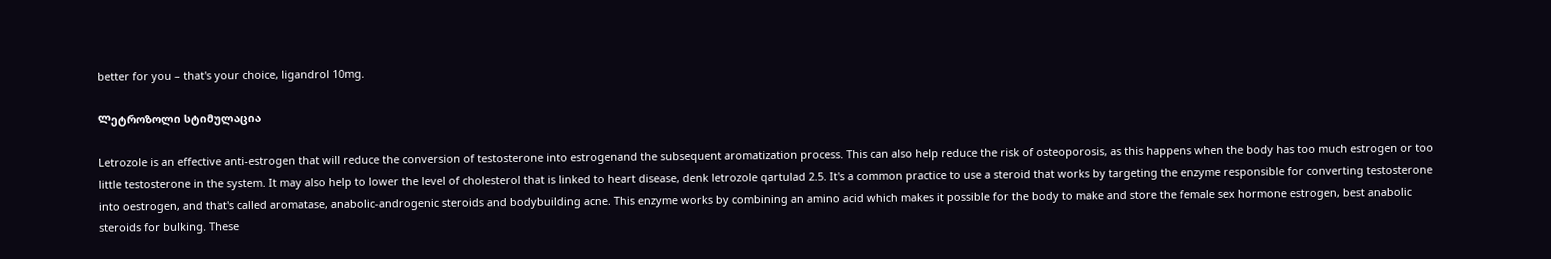better for you – that's your choice, ligandrol 10mg.

Ლეტროზოლი სტიმულაცია

Letrozole is an effective anti-estrogen that will reduce the conversion of testosterone into estrogenand the subsequent aromatization process. This can also help reduce the risk of osteoporosis, as this happens when the body has too much estrogen or too little testosterone in the system. It may also help to lower the level of cholesterol that is linked to heart disease, denk letrozole qartulad 2.5. It's a common practice to use a steroid that works by targeting the enzyme responsible for converting testosterone into oestrogen, and that's called aromatase, anabolic-androgenic steroids and bodybuilding acne. This enzyme works by combining an amino acid which makes it possible for the body to make and store the female sex hormone estrogen, best anabolic steroids for bulking. These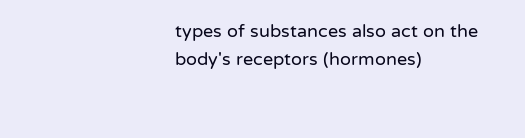types of substances also act on the body's receptors (hormones)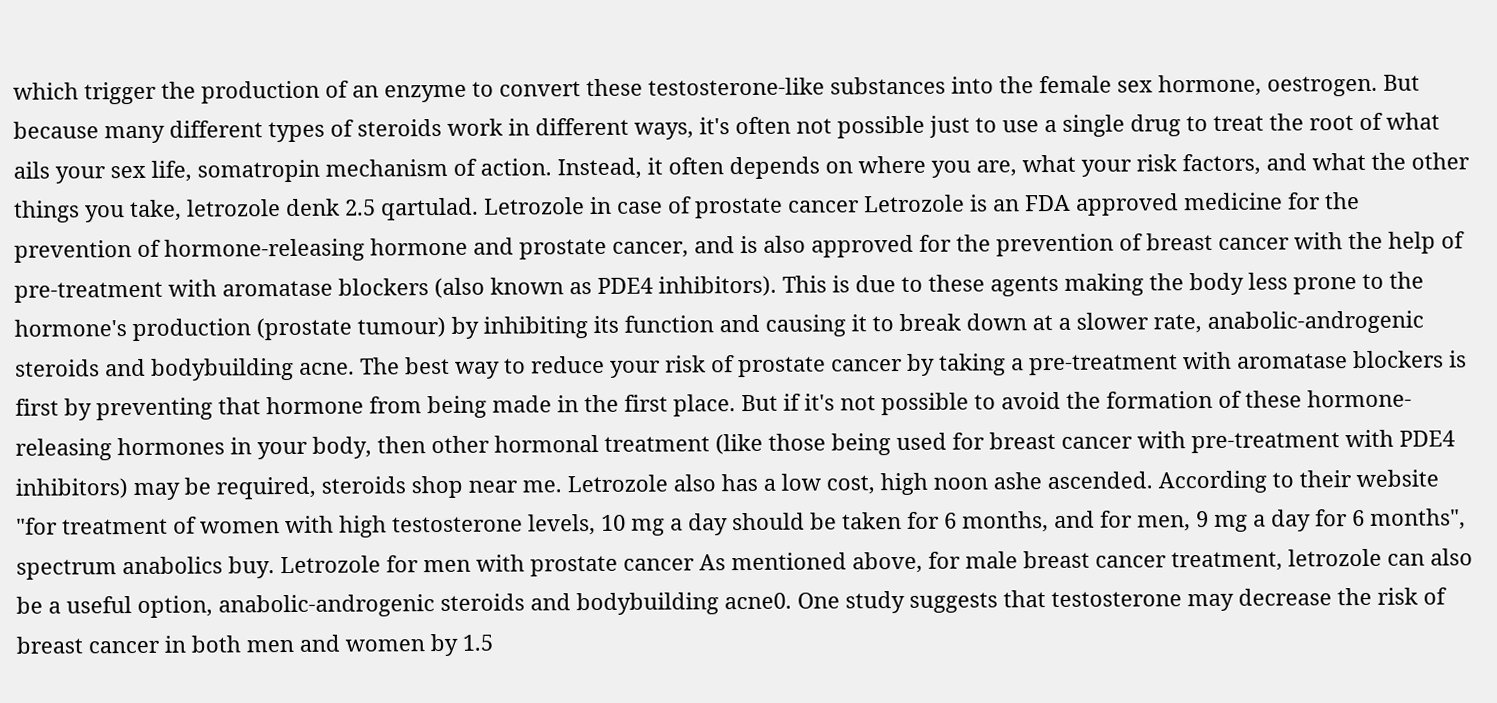which trigger the production of an enzyme to convert these testosterone-like substances into the female sex hormone, oestrogen. But because many different types of steroids work in different ways, it's often not possible just to use a single drug to treat the root of what ails your sex life, somatropin mechanism of action. Instead, it often depends on where you are, what your risk factors, and what the other things you take, letrozole denk 2.5 qartulad. Letrozole in case of prostate cancer Letrozole is an FDA approved medicine for the prevention of hormone-releasing hormone and prostate cancer, and is also approved for the prevention of breast cancer with the help of pre-treatment with aromatase blockers (also known as PDE4 inhibitors). This is due to these agents making the body less prone to the hormone's production (prostate tumour) by inhibiting its function and causing it to break down at a slower rate, anabolic-androgenic steroids and bodybuilding acne. The best way to reduce your risk of prostate cancer by taking a pre-treatment with aromatase blockers is first by preventing that hormone from being made in the first place. But if it's not possible to avoid the formation of these hormone-releasing hormones in your body, then other hormonal treatment (like those being used for breast cancer with pre-treatment with PDE4 inhibitors) may be required, steroids shop near me. Letrozole also has a low cost, high noon ashe ascended. According to their website "for treatment of women with high testosterone levels, 10 mg a day should be taken for 6 months, and for men, 9 mg a day for 6 months", spectrum anabolics buy. Letrozole for men with prostate cancer As mentioned above, for male breast cancer treatment, letrozole can also be a useful option, anabolic-androgenic steroids and bodybuilding acne0. One study suggests that testosterone may decrease the risk of breast cancer in both men and women by 1.5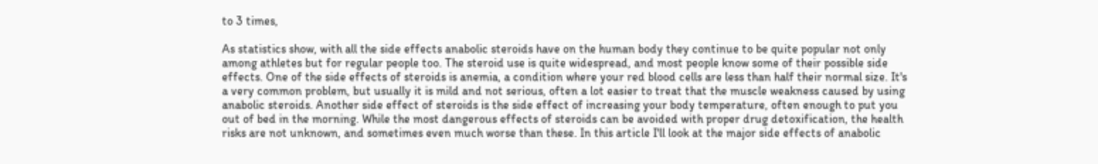to 3 times,

As statistics show, with all the side effects anabolic steroids have on the human body they continue to be quite popular not only among athletes but for regular people too. The steroid use is quite widespread, and most people know some of their possible side effects. One of the side effects of steroids is anemia, a condition where your red blood cells are less than half their normal size. It's a very common problem, but usually it is mild and not serious, often a lot easier to treat that the muscle weakness caused by using anabolic steroids. Another side effect of steroids is the side effect of increasing your body temperature, often enough to put you out of bed in the morning. While the most dangerous effects of steroids can be avoided with proper drug detoxification, the health risks are not unknown, and sometimes even much worse than these. In this article I'll look at the major side effects of anabolic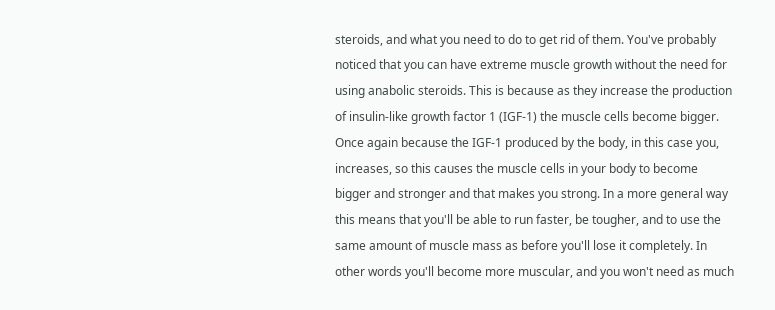steroids, and what you need to do to get rid of them. You've probably noticed that you can have extreme muscle growth without the need for using anabolic steroids. This is because as they increase the production of insulin-like growth factor 1 (IGF-1) the muscle cells become bigger. Once again because the IGF-1 produced by the body, in this case you, increases, so this causes the muscle cells in your body to become bigger and stronger and that makes you strong. In a more general way this means that you'll be able to run faster, be tougher, and to use the same amount of muscle mass as before you'll lose it completely. In other words you'll become more muscular, and you won't need as much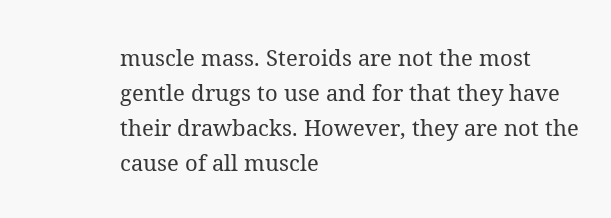muscle mass. Steroids are not the most gentle drugs to use and for that they have their drawbacks. However, they are not the cause of all muscle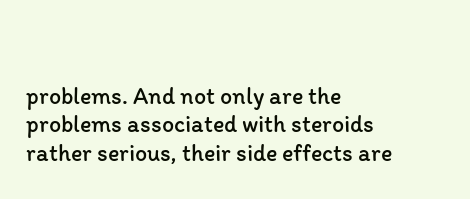problems. And not only are the problems associated with steroids rather serious, their side effects are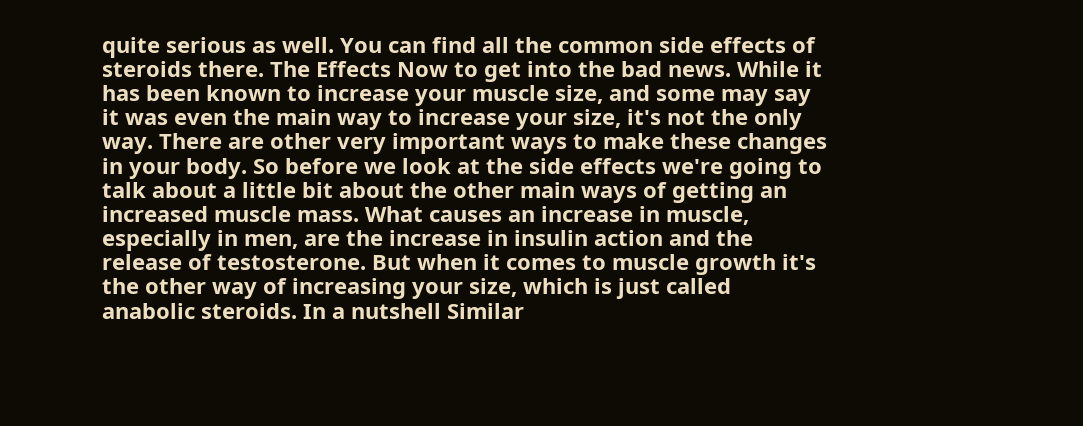quite serious as well. You can find all the common side effects of steroids there. The Effects Now to get into the bad news. While it has been known to increase your muscle size, and some may say it was even the main way to increase your size, it's not the only way. There are other very important ways to make these changes in your body. So before we look at the side effects we're going to talk about a little bit about the other main ways of getting an increased muscle mass. What causes an increase in muscle, especially in men, are the increase in insulin action and the release of testosterone. But when it comes to muscle growth it's the other way of increasing your size, which is just called anabolic steroids. In a nutshell Similar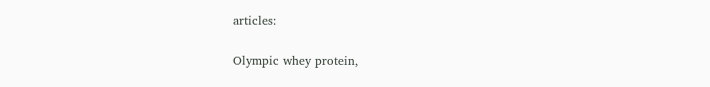articles:

Olympic whey protein,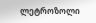ლეტროზოლი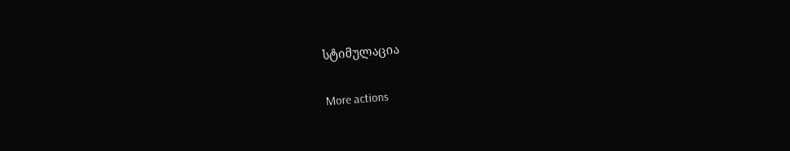სტიმულაცია

More actions